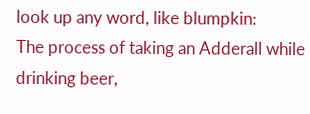look up any word, like blumpkin:
The process of taking an Adderall while drinking beer,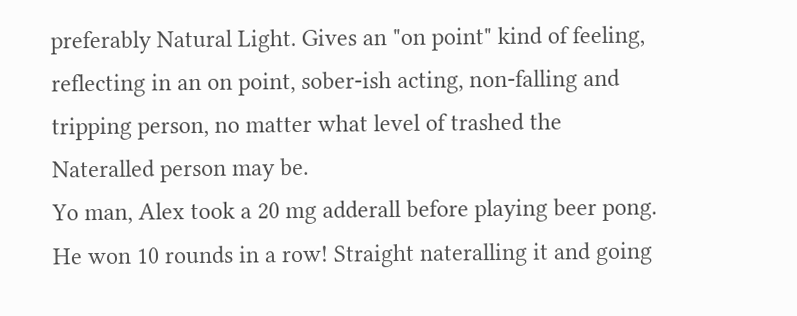preferably Natural Light. Gives an "on point" kind of feeling, reflecting in an on point, sober-ish acting, non-falling and tripping person, no matter what level of trashed the Nateralled person may be.
Yo man, Alex took a 20 mg adderall before playing beer pong. He won 10 rounds in a row! Straight nateralling it and going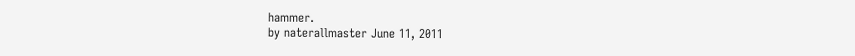hammer.
by naterallmaster June 11, 2011